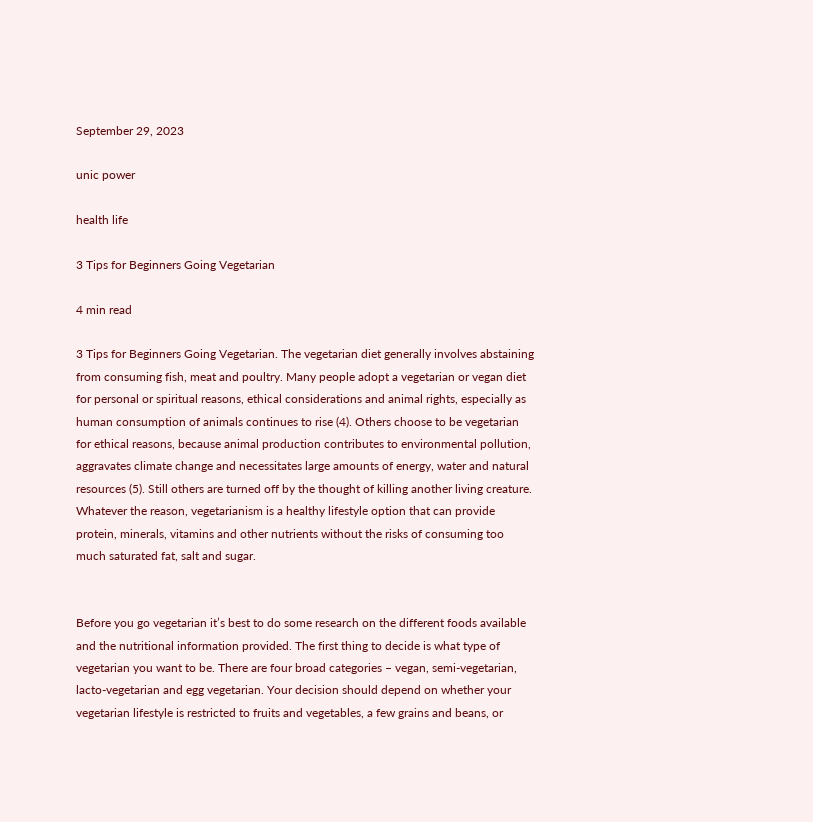September 29, 2023

unic power

health life

3 Tips for Beginners Going Vegetarian

4 min read

3 Tips for Beginners Going Vegetarian. The vegetarian diet generally involves abstaining from consuming fish, meat and poultry. Many people adopt a vegetarian or vegan diet for personal or spiritual reasons, ethical considerations and animal rights, especially as human consumption of animals continues to rise (4). Others choose to be vegetarian for ethical reasons, because animal production contributes to environmental pollution, aggravates climate change and necessitates large amounts of energy, water and natural resources (5). Still others are turned off by the thought of killing another living creature. Whatever the reason, vegetarianism is a healthy lifestyle option that can provide protein, minerals, vitamins and other nutrients without the risks of consuming too much saturated fat, salt and sugar.


Before you go vegetarian it’s best to do some research on the different foods available and the nutritional information provided. The first thing to decide is what type of vegetarian you want to be. There are four broad categories – vegan, semi-vegetarian, lacto-vegetarian and egg vegetarian. Your decision should depend on whether your vegetarian lifestyle is restricted to fruits and vegetables, a few grains and beans, or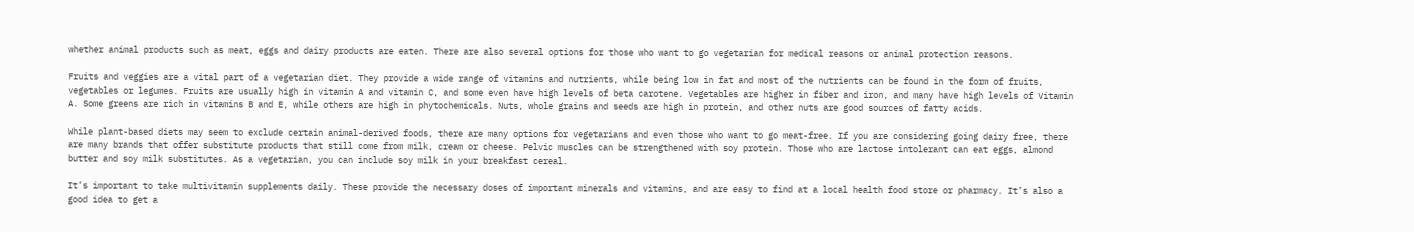whether animal products such as meat, eggs and dairy products are eaten. There are also several options for those who want to go vegetarian for medical reasons or animal protection reasons.

Fruits and veggies are a vital part of a vegetarian diet. They provide a wide range of vitamins and nutrients, while being low in fat and most of the nutrients can be found in the form of fruits, vegetables or legumes. Fruits are usually high in vitamin A and vitamin C, and some even have high levels of beta carotene. Vegetables are higher in fiber and iron, and many have high levels of Vitamin A. Some greens are rich in vitamins B and E, while others are high in phytochemicals. Nuts, whole grains and seeds are high in protein, and other nuts are good sources of fatty acids.

While plant-based diets may seem to exclude certain animal-derived foods, there are many options for vegetarians and even those who want to go meat-free. If you are considering going dairy free, there are many brands that offer substitute products that still come from milk, cream or cheese. Pelvic muscles can be strengthened with soy protein. Those who are lactose intolerant can eat eggs, almond butter and soy milk substitutes. As a vegetarian, you can include soy milk in your breakfast cereal.

It’s important to take multivitamin supplements daily. These provide the necessary doses of important minerals and vitamins, and are easy to find at a local health food store or pharmacy. It’s also a good idea to get a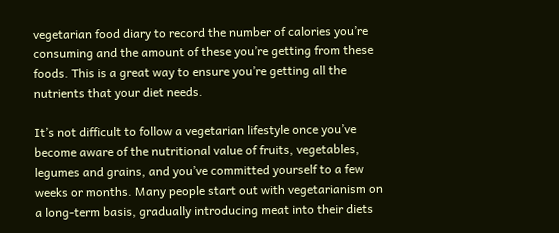vegetarian food diary to record the number of calories you’re consuming and the amount of these you’re getting from these foods. This is a great way to ensure you’re getting all the nutrients that your diet needs.

It’s not difficult to follow a vegetarian lifestyle once you’ve become aware of the nutritional value of fruits, vegetables, legumes and grains, and you’ve committed yourself to a few weeks or months. Many people start out with vegetarianism on a long-term basis, gradually introducing meat into their diets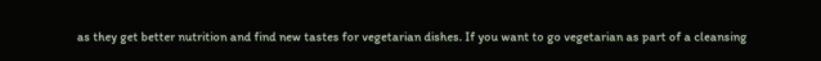as they get better nutrition and find new tastes for vegetarian dishes. If you want to go vegetarian as part of a cleansing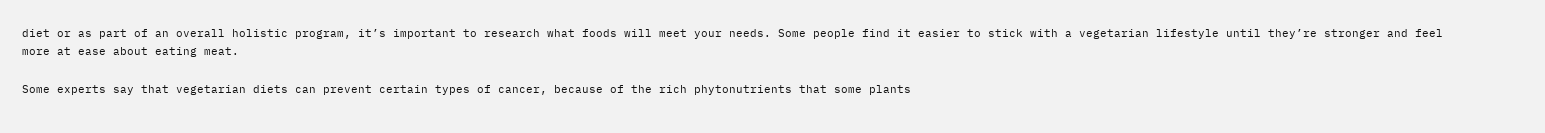diet or as part of an overall holistic program, it’s important to research what foods will meet your needs. Some people find it easier to stick with a vegetarian lifestyle until they’re stronger and feel more at ease about eating meat.

Some experts say that vegetarian diets can prevent certain types of cancer, because of the rich phytonutrients that some plants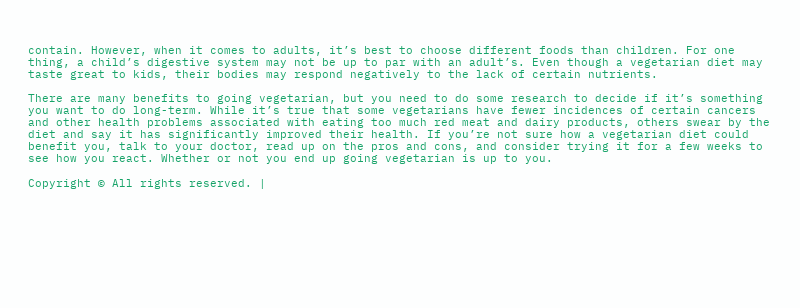contain. However, when it comes to adults, it’s best to choose different foods than children. For one thing, a child’s digestive system may not be up to par with an adult’s. Even though a vegetarian diet may taste great to kids, their bodies may respond negatively to the lack of certain nutrients.

There are many benefits to going vegetarian, but you need to do some research to decide if it’s something you want to do long-term. While it’s true that some vegetarians have fewer incidences of certain cancers and other health problems associated with eating too much red meat and dairy products, others swear by the diet and say it has significantly improved their health. If you’re not sure how a vegetarian diet could benefit you, talk to your doctor, read up on the pros and cons, and consider trying it for a few weeks to see how you react. Whether or not you end up going vegetarian is up to you.

Copyright © All rights reserved. |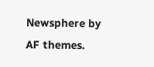Newsphere by AF themes.